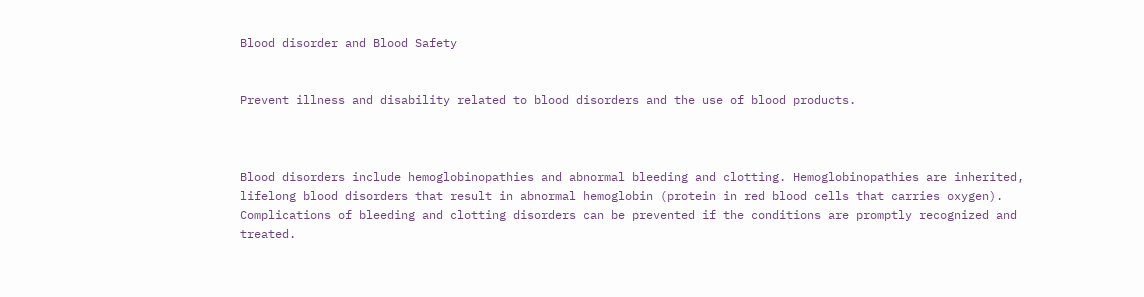Blood disorder and Blood Safety


Prevent illness and disability related to blood disorders and the use of blood products.



Blood disorders include hemoglobinopathies and abnormal bleeding and clotting. Hemoglobinopathies are inherited, lifelong blood disorders that result in abnormal hemoglobin (protein in red blood cells that carries oxygen). Complications of bleeding and clotting disorders can be prevented if the conditions are promptly recognized and treated.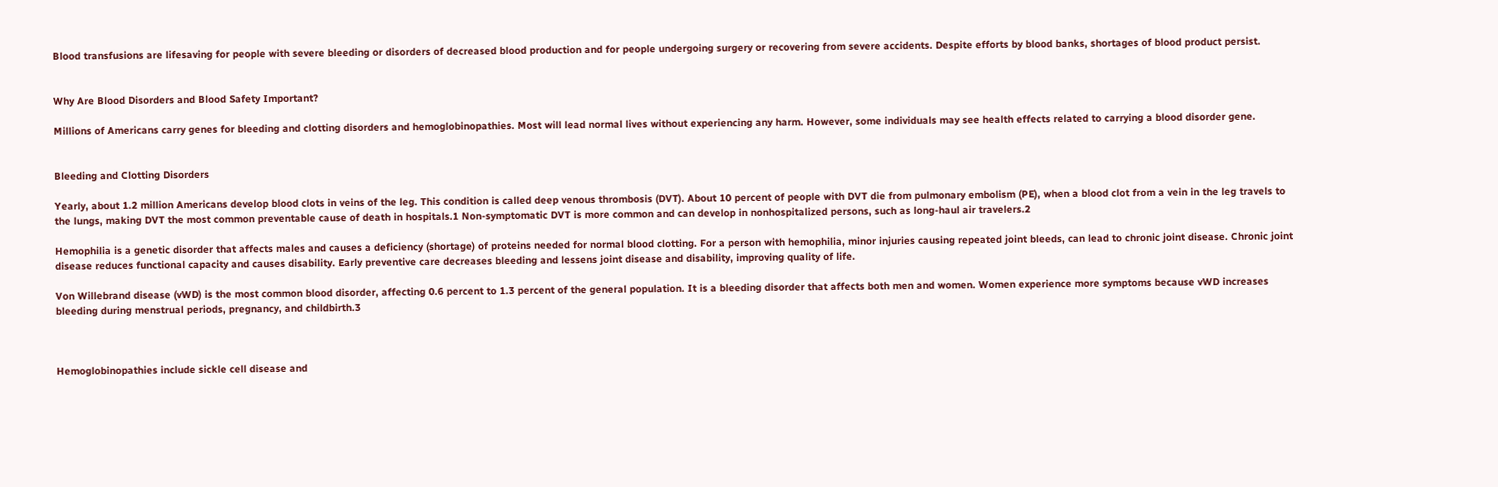Blood transfusions are lifesaving for people with severe bleeding or disorders of decreased blood production and for people undergoing surgery or recovering from severe accidents. Despite efforts by blood banks, shortages of blood product persist.


Why Are Blood Disorders and Blood Safety Important?

Millions of Americans carry genes for bleeding and clotting disorders and hemoglobinopathies. Most will lead normal lives without experiencing any harm. However, some individuals may see health effects related to carrying a blood disorder gene.


Bleeding and Clotting Disorders

Yearly, about 1.2 million Americans develop blood clots in veins of the leg. This condition is called deep venous thrombosis (DVT). About 10 percent of people with DVT die from pulmonary embolism (PE), when a blood clot from a vein in the leg travels to the lungs, making DVT the most common preventable cause of death in hospitals.1 Non-symptomatic DVT is more common and can develop in nonhospitalized persons, such as long-haul air travelers.2

Hemophilia is a genetic disorder that affects males and causes a deficiency (shortage) of proteins needed for normal blood clotting. For a person with hemophilia, minor injuries causing repeated joint bleeds, can lead to chronic joint disease. Chronic joint disease reduces functional capacity and causes disability. Early preventive care decreases bleeding and lessens joint disease and disability, improving quality of life.

Von Willebrand disease (vWD) is the most common blood disorder, affecting 0.6 percent to 1.3 percent of the general population. It is a bleeding disorder that affects both men and women. Women experience more symptoms because vWD increases bleeding during menstrual periods, pregnancy, and childbirth.3



Hemoglobinopathies include sickle cell disease and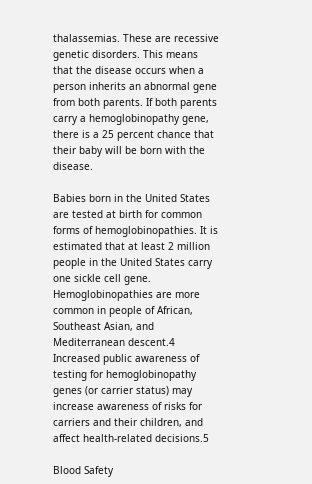thalassemias. These are recessive genetic disorders. This means that the disease occurs when a person inherits an abnormal gene from both parents. If both parents carry a hemoglobinopathy gene, there is a 25 percent chance that their baby will be born with the disease.

Babies born in the United States are tested at birth for common forms of hemoglobinopathies. It is estimated that at least 2 million people in the United States carry one sickle cell gene. Hemoglobinopathies are more common in people of African, Southeast Asian, and Mediterranean descent.4 Increased public awareness of testing for hemoglobinopathy genes (or carrier status) may increase awareness of risks for carriers and their children, and affect health-related decisions.5

Blood Safety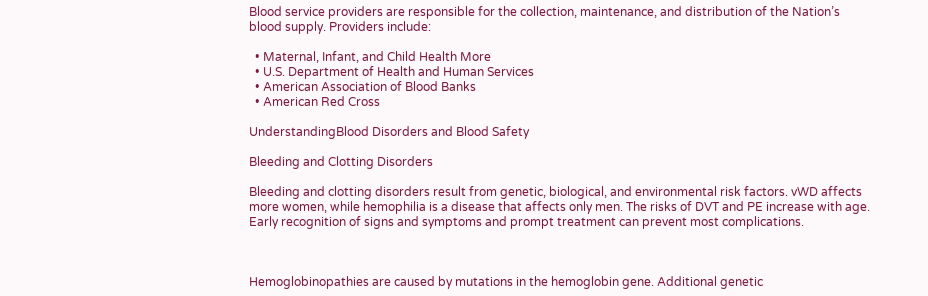Blood service providers are responsible for the collection, maintenance, and distribution of the Nation’s blood supply. Providers include:

  • Maternal, Infant, and Child Health More
  • U.S. Department of Health and Human Services
  • American Association of Blood Banks
  • American Red Cross

UnderstandingBlood Disorders and Blood Safety

Bleeding and Clotting Disorders

Bleeding and clotting disorders result from genetic, biological, and environmental risk factors. vWD affects more women, while hemophilia is a disease that affects only men. The risks of DVT and PE increase with age. Early recognition of signs and symptoms and prompt treatment can prevent most complications.



Hemoglobinopathies are caused by mutations in the hemoglobin gene. Additional genetic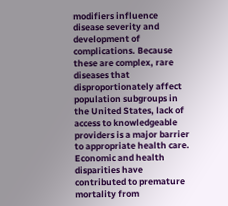modifiers influence disease severity and development of complications. Because these are complex, rare diseases that disproportionately affect population subgroups in the United States, lack of access to knowledgeable providers is a major barrier to appropriate health care. Economic and health disparities have contributed to premature mortality from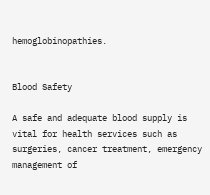hemoglobinopathies.


Blood Safety

A safe and adequate blood supply is vital for health services such as surgeries, cancer treatment, emergency management of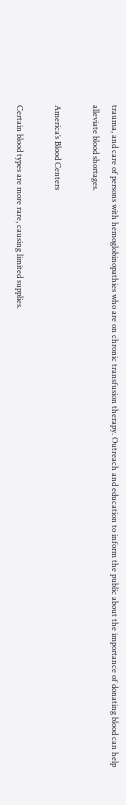trauma, and care of persons with hemoglobinopathies who are on chronic transfusion therapy. Outreach and education to inform the public about the importance of donating blood can help alleviate blood shortages.

America’s Blood Centers

Certain blood types are more rare, causing limited supplies.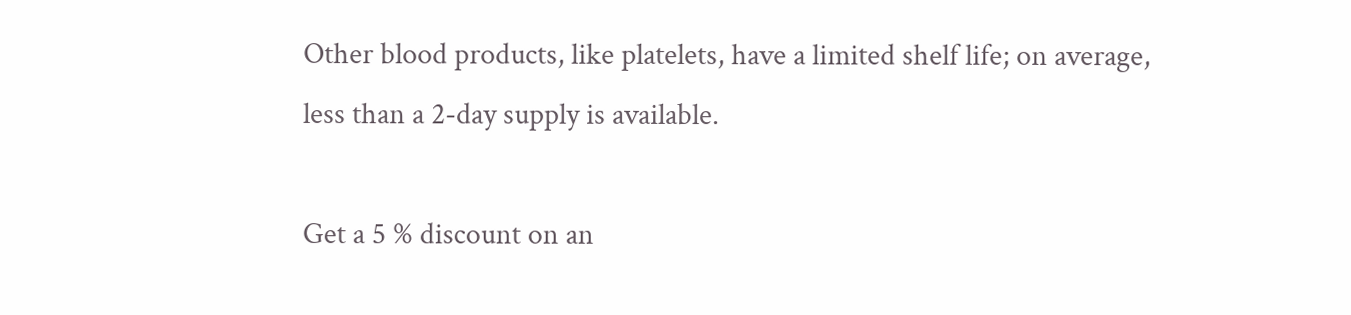Other blood products, like platelets, have a limited shelf life; on average, less than a 2-day supply is available.

Get a 5 % discount on an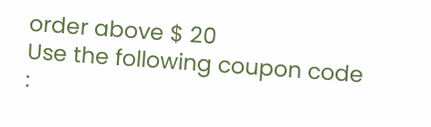order above $ 20
Use the following coupon code :